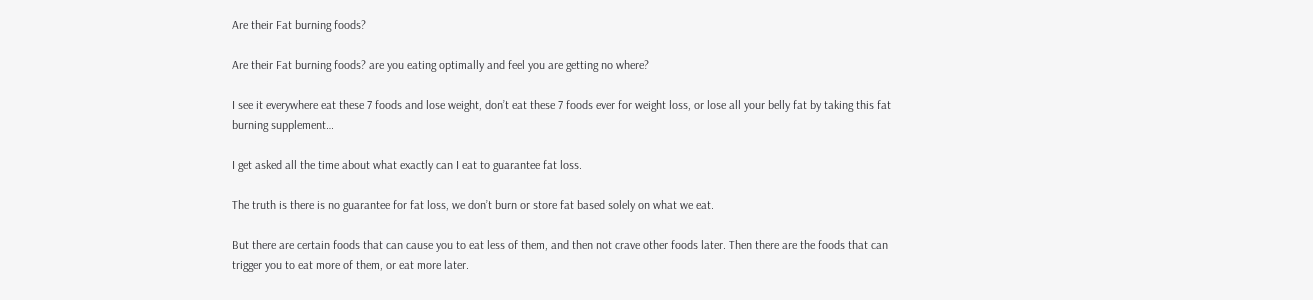Are their Fat burning foods?

Are their Fat burning foods? are you eating optimally and feel you are getting no where?

I see it everywhere eat these 7 foods and lose weight, don’t eat these 7 foods ever for weight loss, or lose all your belly fat by taking this fat burning supplement…

I get asked all the time about what exactly can I eat to guarantee fat loss.

The truth is there is no guarantee for fat loss, we don’t burn or store fat based solely on what we eat.

But there are certain foods that can cause you to eat less of them, and then not crave other foods later. Then there are the foods that can trigger you to eat more of them, or eat more later.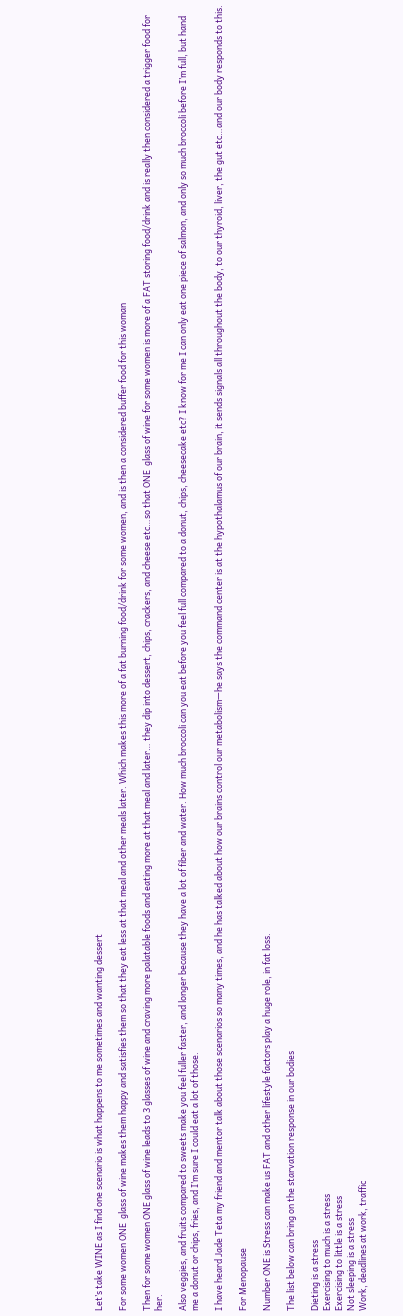Let’s take WINE as I find one scenario is what happens to me sometimes and wanting dessert

For some women ONE  glass of wine makes them happy and satisfies them so that they eat less at that meal and other meals later. Which makes this more of a fat burning food/drink for some women, and is then a considered buffer food for this woman

Then for some women ONE glass of wine leads to 3 glasses of wine and craving more palatable foods and eating more at that meal and later… they dip into dessert, chips, crackers, and cheese etc…so that ONE  glass of wine for some women is more of a FAT storing food/drink and is really then considered a trigger food for her.

Also veggies, and fruits compared to sweets make you feel fuller faster, and longer because they have a lot of fiber and water. How much broccoli can you eat before you feel full compared to a donut, chips, cheesecake etc? I know for me I can only eat one piece of salmon, and only so much broccoli before I’m full, but hand me a donut or chips, fries, and I’m sure I could eat a lot of those.

I have heard Jade Teta my friend and mentor talk about those scenarios so many times, and he has talked about how our brains control our metabolism—he says the command center is at the hypothalamus of our brain, it sends signals all throughout the body, to our thyroid, liver, the gut etc…and our body responds to this.

For Menopause

Number ONE is Stress can make us FAT and other lifestyle factors play a huge role, in fat loss.

The list below can bring on the starvation response in our bodies

Dieting is a stress
Exercising to much is a stress
Exercising to little is a stress
Not sleeping is a stress
Work, deadlines at work, traffic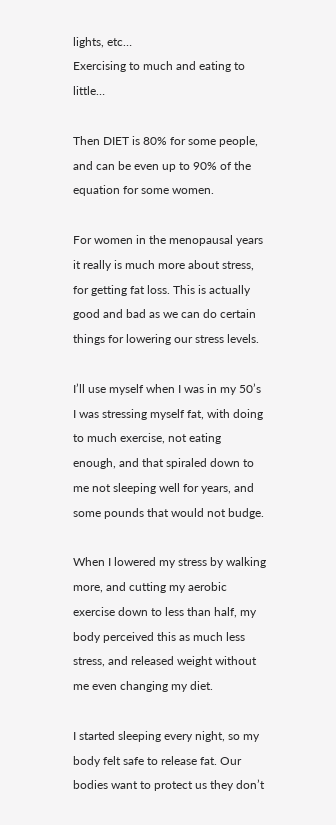lights, etc…
Exercising to much and eating to little…

Then DIET is 80% for some people, and can be even up to 90% of the equation for some women.

For women in the menopausal years it really is much more about stress, for getting fat loss. This is actually good and bad as we can do certain things for lowering our stress levels.

I’ll use myself when I was in my 50’s I was stressing myself fat, with doing to much exercise, not eating enough, and that spiraled down to me not sleeping well for years, and some pounds that would not budge.

When I lowered my stress by walking more, and cutting my aerobic exercise down to less than half, my body perceived this as much less stress, and released weight without me even changing my diet.

I started sleeping every night, so my body felt safe to release fat. Our bodies want to protect us they don’t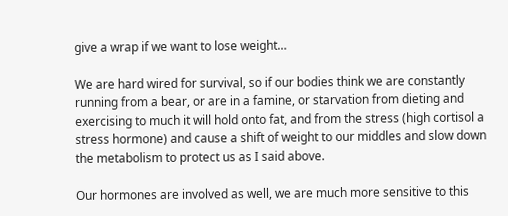give a wrap if we want to lose weight…

We are hard wired for survival, so if our bodies think we are constantly running from a bear, or are in a famine, or starvation from dieting and exercising to much it will hold onto fat, and from the stress (high cortisol a stress hormone) and cause a shift of weight to our middles and slow down the metabolism to protect us as I said above.

Our hormones are involved as well, we are much more sensitive to this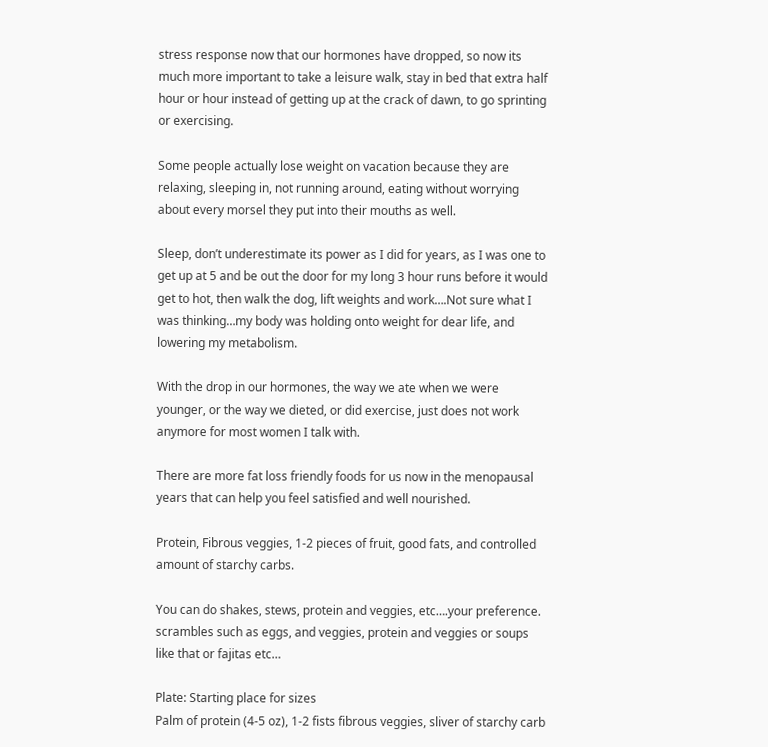stress response now that our hormones have dropped, so now its much more important to take a leisure walk, stay in bed that extra half hour or hour instead of getting up at the crack of dawn, to go sprinting or exercising.

Some people actually lose weight on vacation because they are relaxing, sleeping in, not running around, eating without worrying about every morsel they put into their mouths as well.

Sleep, don’t underestimate its power as I did for years, as I was one to get up at 5 and be out the door for my long 3 hour runs before it would get to hot, then walk the dog, lift weights and work….Not sure what I was thinking…my body was holding onto weight for dear life, and lowering my metabolism.

With the drop in our hormones, the way we ate when we were younger, or the way we dieted, or did exercise, just does not work anymore for most women I talk with.

There are more fat loss friendly foods for us now in the menopausal years that can help you feel satisfied and well nourished.

Protein, Fibrous veggies, 1-2 pieces of fruit, good fats, and controlled amount of starchy carbs.

You can do shakes, stews, protein and veggies, etc….your preference. scrambles such as eggs, and veggies, protein and veggies or soups like that or fajitas etc…

Plate: Starting place for sizes
Palm of protein (4-5 oz), 1-2 fists fibrous veggies, sliver of starchy carb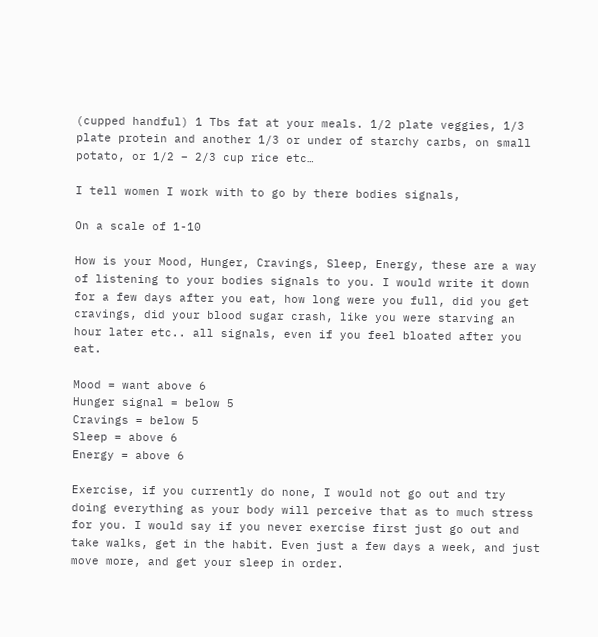(cupped handful) 1 Tbs fat at your meals. 1/2 plate veggies, 1/3 plate protein and another 1/3 or under of starchy carbs, on small potato, or 1/2 – 2/3 cup rice etc…

I tell women I work with to go by there bodies signals,

On a scale of 1-10

How is your Mood, Hunger, Cravings, Sleep, Energy, these are a way of listening to your bodies signals to you. I would write it down for a few days after you eat, how long were you full, did you get cravings, did your blood sugar crash, like you were starving an hour later etc.. all signals, even if you feel bloated after you eat.

Mood = want above 6
Hunger signal = below 5
Cravings = below 5
Sleep = above 6
Energy = above 6

Exercise, if you currently do none, I would not go out and try doing everything as your body will perceive that as to much stress for you. I would say if you never exercise first just go out and take walks, get in the habit. Even just a few days a week, and just move more, and get your sleep in order.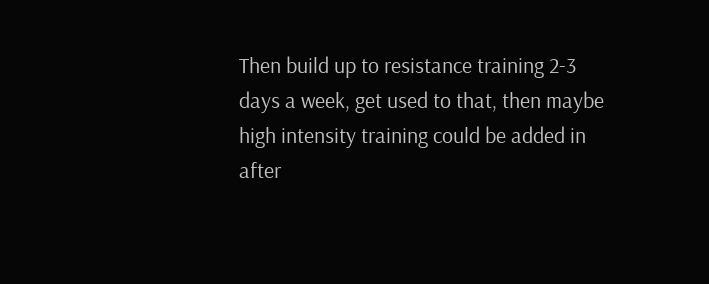Then build up to resistance training 2-3 days a week, get used to that, then maybe high intensity training could be added in after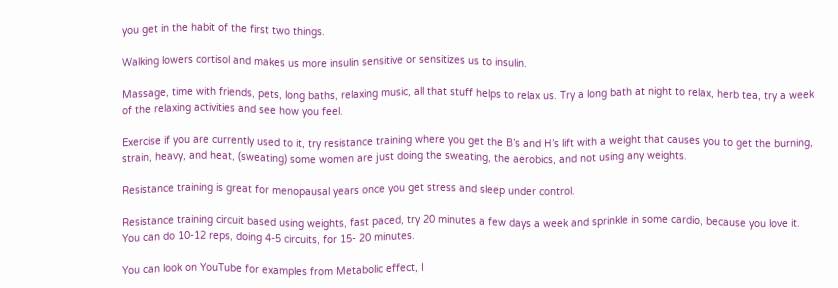you get in the habit of the first two things.

Walking lowers cortisol and makes us more insulin sensitive or sensitizes us to insulin.

Massage, time with friends, pets, long baths, relaxing music, all that stuff helps to relax us. Try a long bath at night to relax, herb tea, try a week of the relaxing activities and see how you feel.

Exercise if you are currently used to it, try resistance training where you get the B’s and H’s lift with a weight that causes you to get the burning, strain, heavy, and heat, (sweating) some women are just doing the sweating, the aerobics, and not using any weights.

Resistance training is great for menopausal years once you get stress and sleep under control.

Resistance training circuit based using weights, fast paced, try 20 minutes a few days a week and sprinkle in some cardio, because you love it. You can do 10-12 reps, doing 4-5 circuits, for 15- 20 minutes.

You can look on YouTube for examples from Metabolic effect, I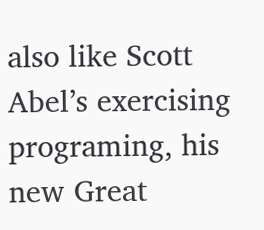also like Scott Abel’s exercising programing, his new Great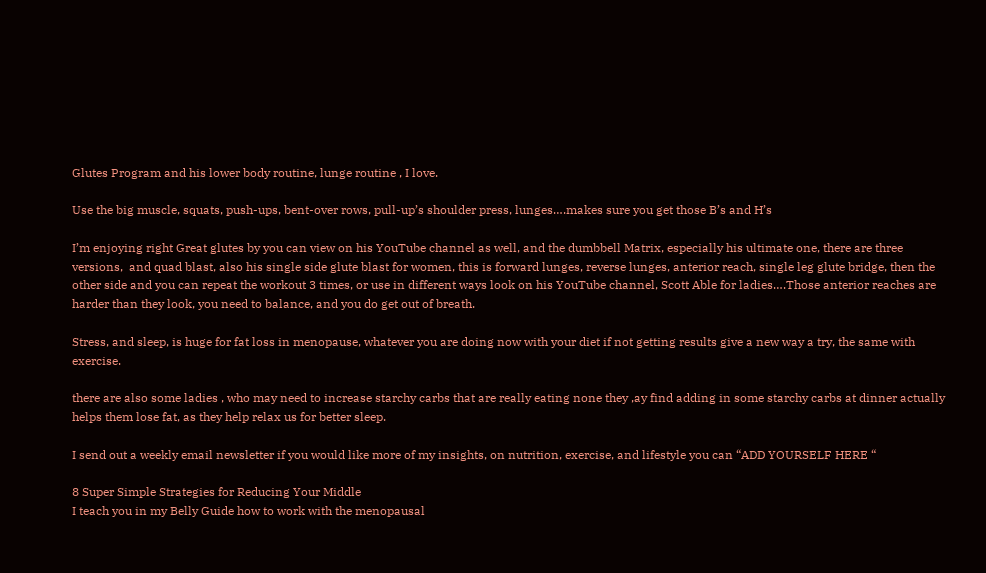Glutes Program and his lower body routine, lunge routine , I love.

Use the big muscle, squats, push-ups, bent-over rows, pull-up’s shoulder press, lunges….makes sure you get those B’s and H’s

I’m enjoying right Great glutes by you can view on his YouTube channel as well, and the dumbbell Matrix, especially his ultimate one, there are three versions,  and quad blast, also his single side glute blast for women, this is forward lunges, reverse lunges, anterior reach, single leg glute bridge, then the other side and you can repeat the workout 3 times, or use in different ways look on his YouTube channel, Scott Able for ladies….Those anterior reaches are harder than they look, you need to balance, and you do get out of breath.

Stress, and sleep, is huge for fat loss in menopause, whatever you are doing now with your diet if not getting results give a new way a try, the same with exercise.

there are also some ladies , who may need to increase starchy carbs that are really eating none they ,ay find adding in some starchy carbs at dinner actually helps them lose fat, as they help relax us for better sleep.

I send out a weekly email newsletter if you would like more of my insights, on nutrition, exercise, and lifestyle you can “ADD YOURSELF HERE “

8 Super Simple Strategies for Reducing Your Middle
I teach you in my Belly Guide how to work with the menopausal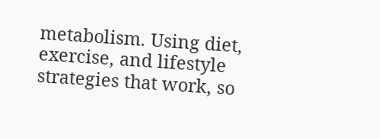metabolism. Using diet, exercise, and lifestyle strategies that work, so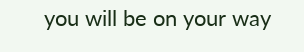you will be on your way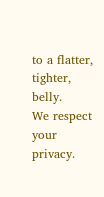to a flatter, tighter, belly.
We respect your privacy.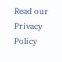Read our Privacy Policy